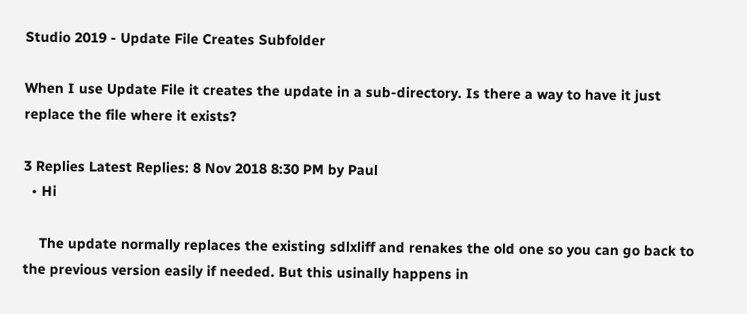Studio 2019 - Update File Creates Subfolder

When I use Update File it creates the update in a sub-directory. Is there a way to have it just replace the file where it exists?

3 Replies Latest Replies: 8 Nov 2018 8:30 PM by Paul
  • Hi

    The update normally replaces the existing sdlxliff and renakes the old one so you can go back to the previous version easily if needed. But this usinally happens in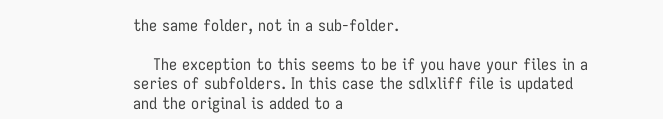the same folder, not in a sub-folder.

    The exception to this seems to be if you have your files in a series of subfolders. In this case the sdlxliff file is updated and the original is added to a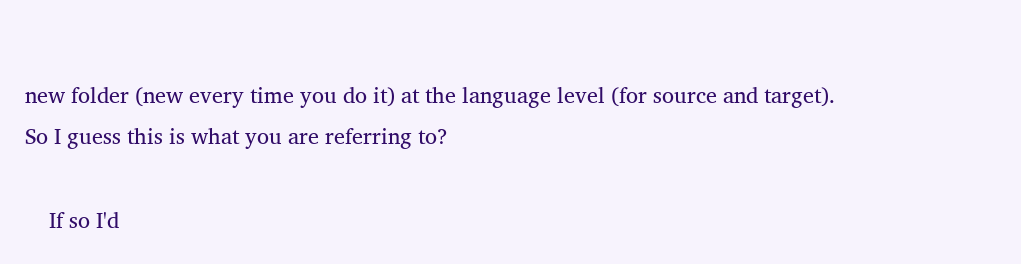new folder (new every time you do it) at the language level (for source and target). So I guess this is what you are referring to?

    If so I'd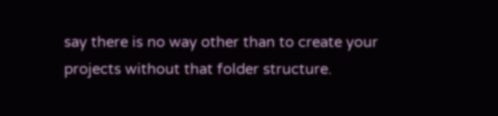say there is no way other than to create your projects without that folder structure.